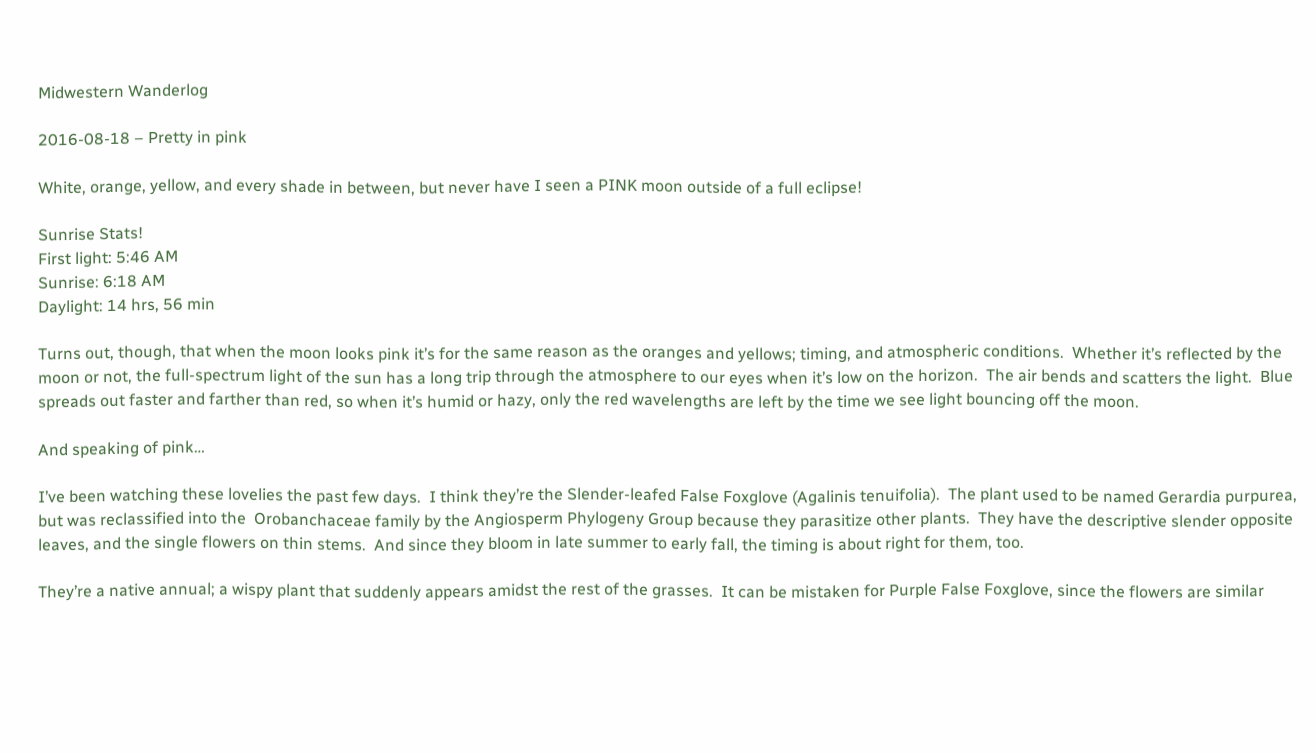Midwestern Wanderlog

2016-08-18 – Pretty in pink

White, orange, yellow, and every shade in between, but never have I seen a PINK moon outside of a full eclipse!

Sunrise Stats!
First light: 5:46 AM
Sunrise: 6:18 AM
Daylight: 14 hrs, 56 min

Turns out, though, that when the moon looks pink it’s for the same reason as the oranges and yellows; timing, and atmospheric conditions.  Whether it’s reflected by the moon or not, the full-spectrum light of the sun has a long trip through the atmosphere to our eyes when it’s low on the horizon.  The air bends and scatters the light.  Blue spreads out faster and farther than red, so when it’s humid or hazy, only the red wavelengths are left by the time we see light bouncing off the moon.

And speaking of pink…

I’ve been watching these lovelies the past few days.  I think they’re the Slender-leafed False Foxglove (Agalinis tenuifolia).  The plant used to be named Gerardia purpurea, but was reclassified into the  Orobanchaceae family by the Angiosperm Phylogeny Group because they parasitize other plants.  They have the descriptive slender opposite leaves, and the single flowers on thin stems.  And since they bloom in late summer to early fall, the timing is about right for them, too.

They’re a native annual; a wispy plant that suddenly appears amidst the rest of the grasses.  It can be mistaken for Purple False Foxglove, since the flowers are similar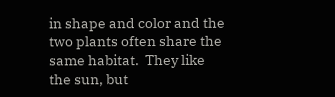in shape and color and the two plants often share the same habitat.  They like the sun, but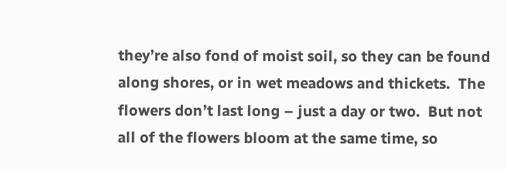they’re also fond of moist soil, so they can be found along shores, or in wet meadows and thickets.  The flowers don’t last long – just a day or two.  But not all of the flowers bloom at the same time, so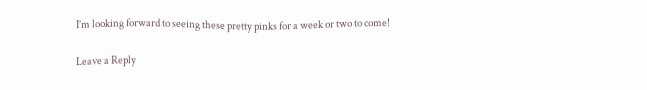I’m looking forward to seeing these pretty pinks for a week or two to come!

Leave a Reply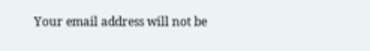Your email address will not be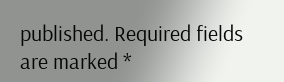published. Required fields are marked *